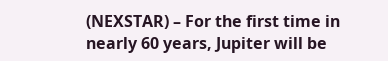(NEXSTAR) – For the first time in nearly 60 years, Jupiter will be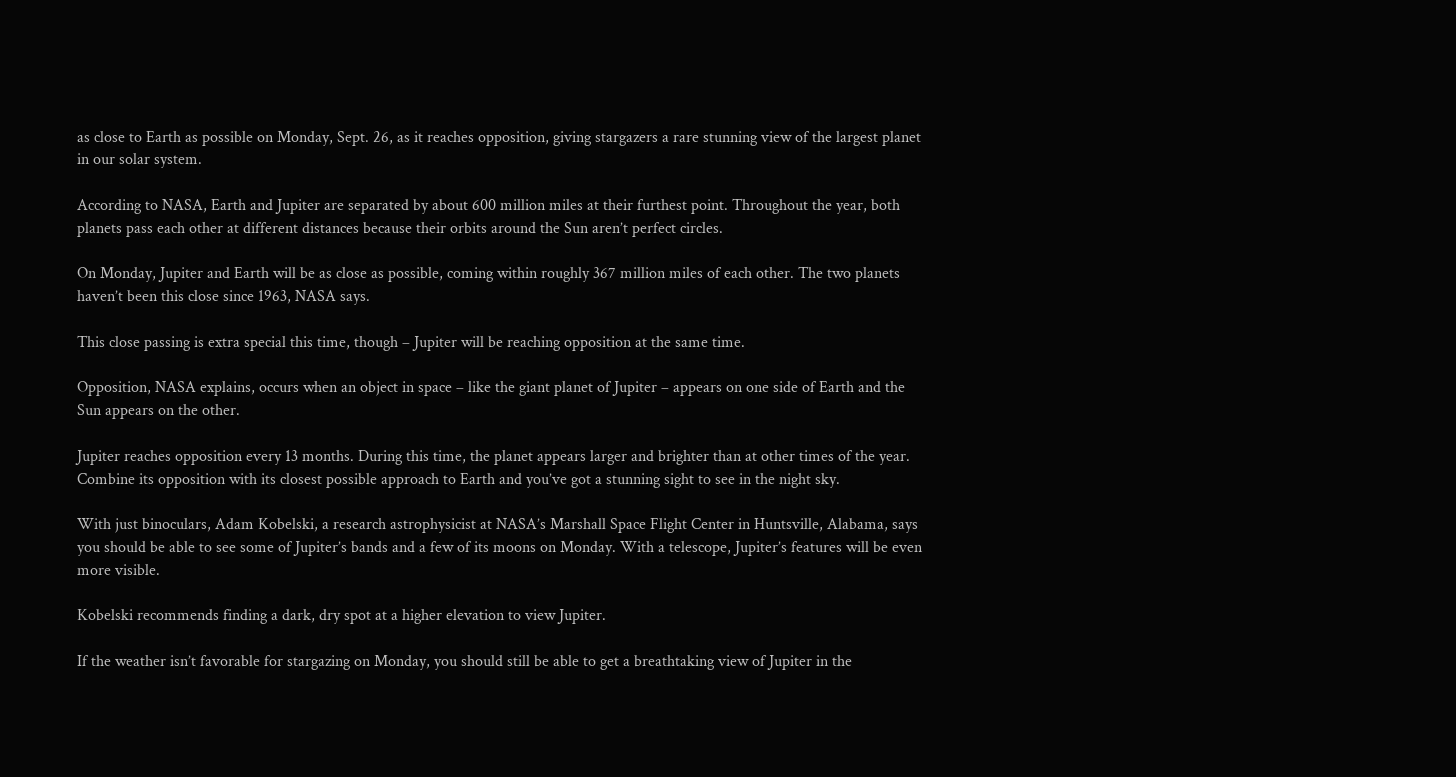as close to Earth as possible on Monday, Sept. 26, as it reaches opposition, giving stargazers a rare stunning view of the largest planet in our solar system.

According to NASA, Earth and Jupiter are separated by about 600 million miles at their furthest point. Throughout the year, both planets pass each other at different distances because their orbits around the Sun aren’t perfect circles.

On Monday, Jupiter and Earth will be as close as possible, coming within roughly 367 million miles of each other. The two planets haven’t been this close since 1963, NASA says.

This close passing is extra special this time, though – Jupiter will be reaching opposition at the same time.

Opposition, NASA explains, occurs when an object in space – like the giant planet of Jupiter – appears on one side of Earth and the Sun appears on the other.

Jupiter reaches opposition every 13 months. During this time, the planet appears larger and brighter than at other times of the year. Combine its opposition with its closest possible approach to Earth and you’ve got a stunning sight to see in the night sky.

With just binoculars, Adam Kobelski, a research astrophysicist at NASA’s Marshall Space Flight Center in Huntsville, Alabama, says you should be able to see some of Jupiter’s bands and a few of its moons on Monday. With a telescope, Jupiter’s features will be even more visible.

Kobelski recommends finding a dark, dry spot at a higher elevation to view Jupiter.

If the weather isn’t favorable for stargazing on Monday, you should still be able to get a breathtaking view of Jupiter in the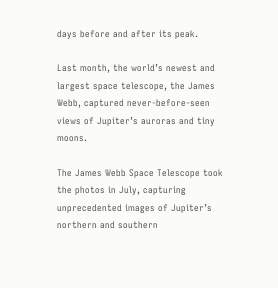days before and after its peak.

Last month, the world’s newest and largest space telescope, the James Webb, captured never-before-seen views of Jupiter’s auroras and tiny moons.

The James Webb Space Telescope took the photos in July, capturing unprecedented images of Jupiter’s northern and southern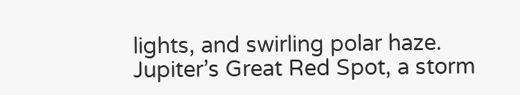lights, and swirling polar haze. Jupiter’s Great Red Spot, a storm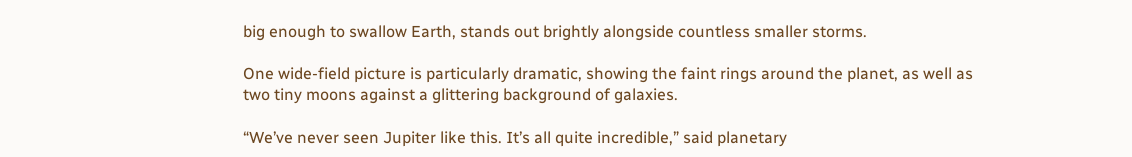big enough to swallow Earth, stands out brightly alongside countless smaller storms.

One wide-field picture is particularly dramatic, showing the faint rings around the planet, as well as two tiny moons against a glittering background of galaxies.

“We’ve never seen Jupiter like this. It’s all quite incredible,” said planetary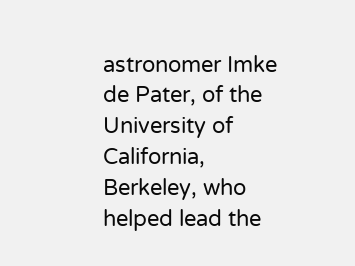astronomer Imke de Pater, of the University of California, Berkeley, who helped lead the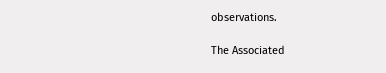observations.

The Associated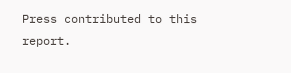Press contributed to this report.